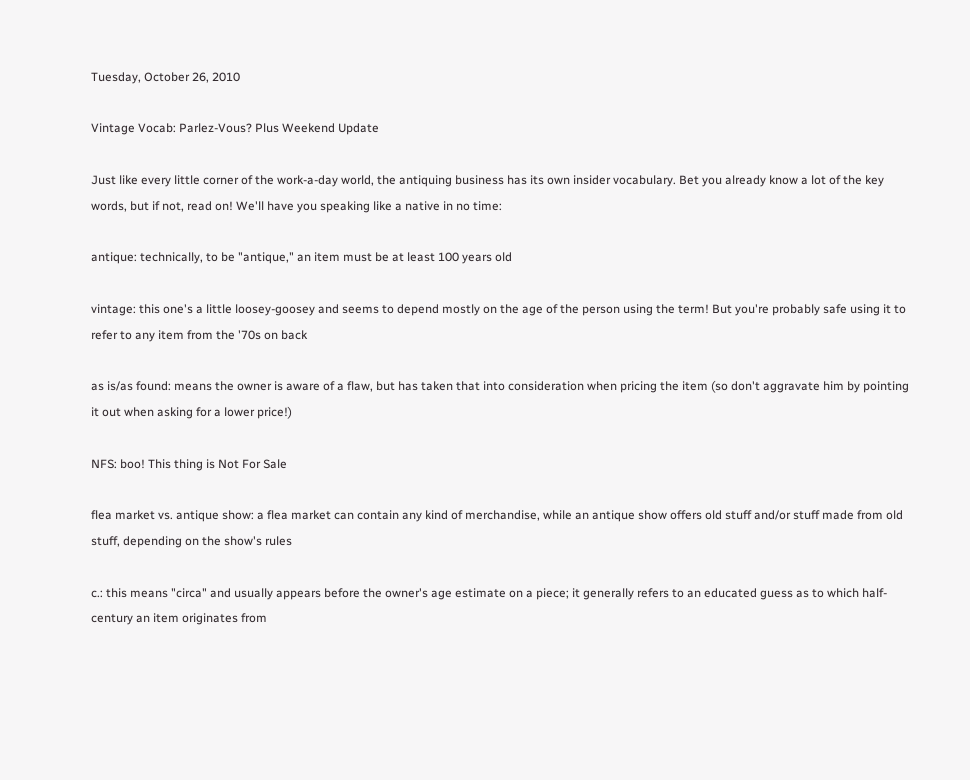Tuesday, October 26, 2010

Vintage Vocab: Parlez-Vous? Plus Weekend Update

Just like every little corner of the work-a-day world, the antiquing business has its own insider vocabulary. Bet you already know a lot of the key words, but if not, read on! We'll have you speaking like a native in no time:

antique: technically, to be "antique," an item must be at least 100 years old

vintage: this one's a little loosey-goosey and seems to depend mostly on the age of the person using the term! But you're probably safe using it to refer to any item from the '70s on back

as is/as found: means the owner is aware of a flaw, but has taken that into consideration when pricing the item (so don't aggravate him by pointing it out when asking for a lower price!)

NFS: boo! This thing is Not For Sale

flea market vs. antique show: a flea market can contain any kind of merchandise, while an antique show offers old stuff and/or stuff made from old stuff, depending on the show's rules

c.: this means "circa" and usually appears before the owner's age estimate on a piece; it generally refers to an educated guess as to which half-century an item originates from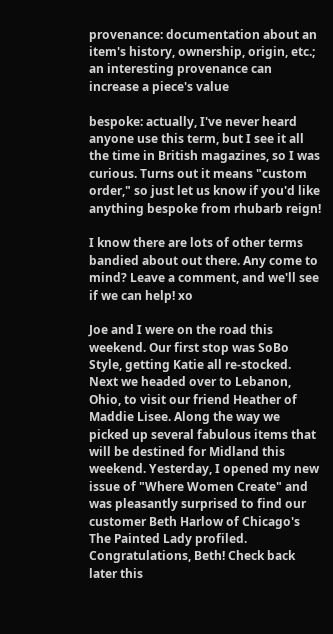provenance: documentation about an item's history, ownership, origin, etc.; an interesting provenance can increase a piece's value

bespoke: actually, I've never heard anyone use this term, but I see it all the time in British magazines, so I was curious. Turns out it means "custom order," so just let us know if you'd like anything bespoke from rhubarb reign!

I know there are lots of other terms bandied about out there. Any come to mind? Leave a comment, and we'll see if we can help! xo

Joe and I were on the road this weekend. Our first stop was SoBo Style, getting Katie all re-stocked. Next we headed over to Lebanon, Ohio, to visit our friend Heather of Maddie Lisee. Along the way we picked up several fabulous items that will be destined for Midland this weekend. Yesterday, I opened my new issue of "Where Women Create" and was pleasantly surprised to find our customer Beth Harlow of Chicago's The Painted Lady profiled. Congratulations, Beth! Check back later this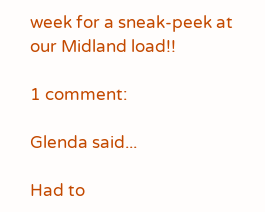week for a sneak-peek at our Midland load!!

1 comment:

Glenda said...

Had to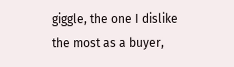giggle, the one I dislike the most as a buyer,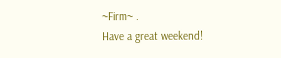~Firm~ .
Have a great weekend!